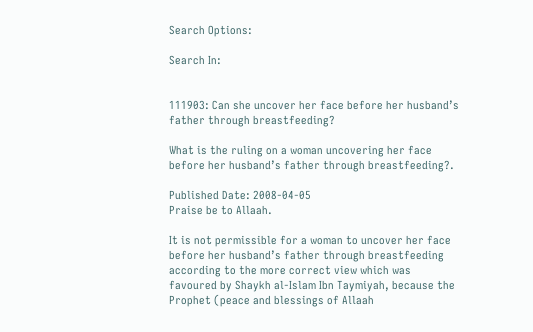Search Options:

Search In:


111903: Can she uncover her face before her husband’s father through breastfeeding?

What is the ruling on a woman uncovering her face before her husband’s father through breastfeeding?.

Published Date: 2008-04-05
Praise be to Allaah.

It is not permissible for a woman to uncover her face before her husband’s father through breastfeeding according to the more correct view which was favoured by Shaykh al-Islam Ibn Taymiyah, because the Prophet (peace and blessings of Allaah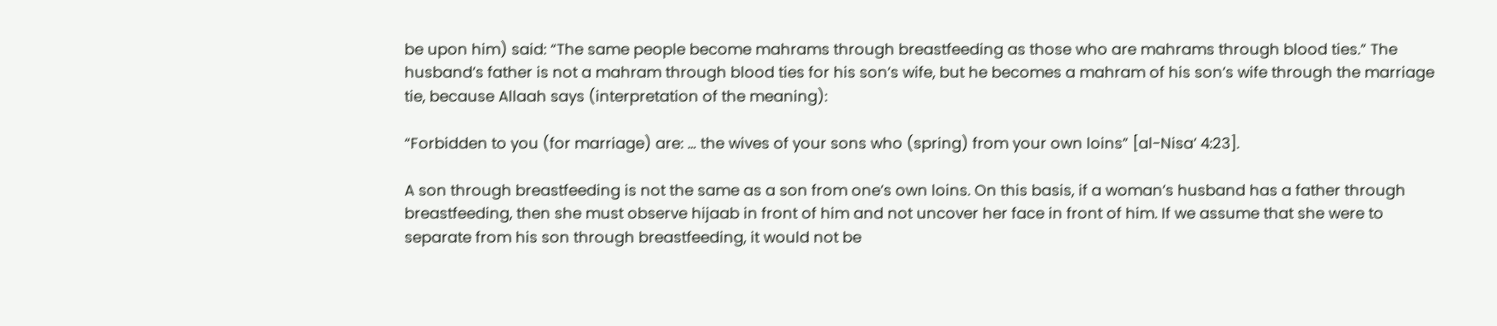be upon him) said: “The same people become mahrams through breastfeeding as those who are mahrams through blood ties.” The husband’s father is not a mahram through blood ties for his son’s wife, but he becomes a mahram of his son’s wife through the marriage tie, because Allaah says (interpretation of the meaning):

“Forbidden to you (for marriage) are: … the wives of your sons who (spring) from your own loins” [al-Nisa’ 4:23].

A son through breastfeeding is not the same as a son from one’s own loins. On this basis, if a woman’s husband has a father through breastfeeding, then she must observe hijaab in front of him and not uncover her face in front of him. If we assume that she were to separate from his son through breastfeeding, it would not be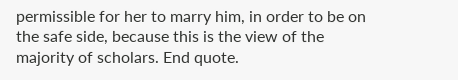permissible for her to marry him, in order to be on the safe side, because this is the view of the majority of scholars. End quote.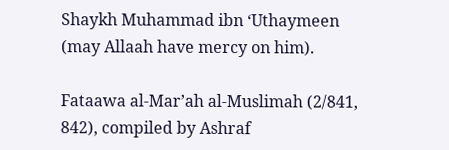Shaykh Muhammad ibn ‘Uthaymeen (may Allaah have mercy on him).

Fataawa al-Mar’ah al-Muslimah (2/841, 842), compiled by Ashraf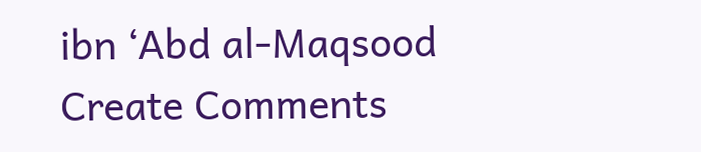ibn ‘Abd al-Maqsood
Create Comments